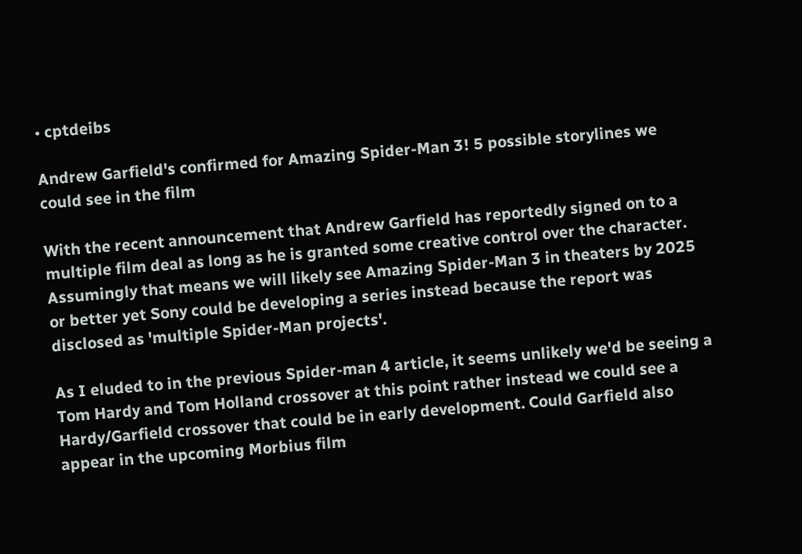• cptdeibs

Andrew Garfield's confirmed for Amazing Spider-Man 3! 5 possible storylines we could see in the film

With the recent announcement that Andrew Garfield has reportedly signed on to a multiple film deal as long as he is granted some creative control over the character. Assumingly that means we will likely see Amazing Spider-Man 3 in theaters by 2025 or better yet Sony could be developing a series instead because the report was disclosed as 'multiple Spider-Man projects'.

As I eluded to in the previous Spider-man 4 article, it seems unlikely we'd be seeing a Tom Hardy and Tom Holland crossover at this point rather instead we could see a Hardy/Garfield crossover that could be in early development. Could Garfield also appear in the upcoming Morbius film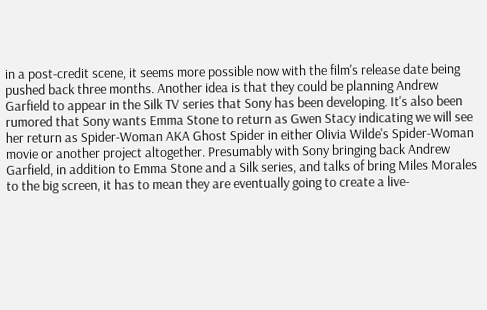in a post-credit scene, it seems more possible now with the film's release date being pushed back three months. Another idea is that they could be planning Andrew Garfield to appear in the Silk TV series that Sony has been developing. It's also been rumored that Sony wants Emma Stone to return as Gwen Stacy indicating we will see her return as Spider-Woman AKA Ghost Spider in either Olivia Wilde's Spider-Woman movie or another project altogether. Presumably with Sony bringing back Andrew Garfield, in addition to Emma Stone and a Silk series, and talks of bring Miles Morales to the big screen, it has to mean they are eventually going to create a live-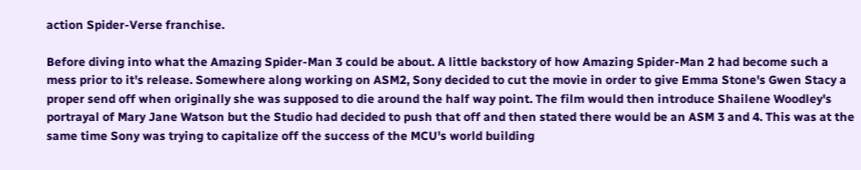action Spider-Verse franchise.

Before diving into what the Amazing Spider-Man 3 could be about. A little backstory of how Amazing Spider-Man 2 had become such a mess prior to it's release. Somewhere along working on ASM2, Sony decided to cut the movie in order to give Emma Stone's Gwen Stacy a proper send off when originally she was supposed to die around the half way point. The film would then introduce Shailene Woodley's portrayal of Mary Jane Watson but the Studio had decided to push that off and then stated there would be an ASM 3 and 4. This was at the same time Sony was trying to capitalize off the success of the MCU's world building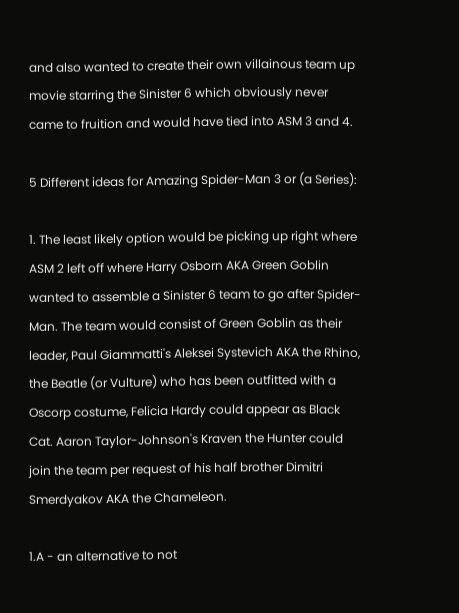and also wanted to create their own villainous team up movie starring the Sinister 6 which obviously never came to fruition and would have tied into ASM 3 and 4.

5 Different ideas for Amazing Spider-Man 3 or (a Series):

1. The least likely option would be picking up right where ASM 2 left off where Harry Osborn AKA Green Goblin wanted to assemble a Sinister 6 team to go after Spider-Man. The team would consist of Green Goblin as their leader, Paul Giammatti's Aleksei Systevich AKA the Rhino, the Beatle (or Vulture) who has been outfitted with a Oscorp costume, Felicia Hardy could appear as Black Cat. Aaron Taylor-Johnson's Kraven the Hunter could join the team per request of his half brother Dimitri Smerdyakov AKA the Chameleon.

1.A - an alternative to not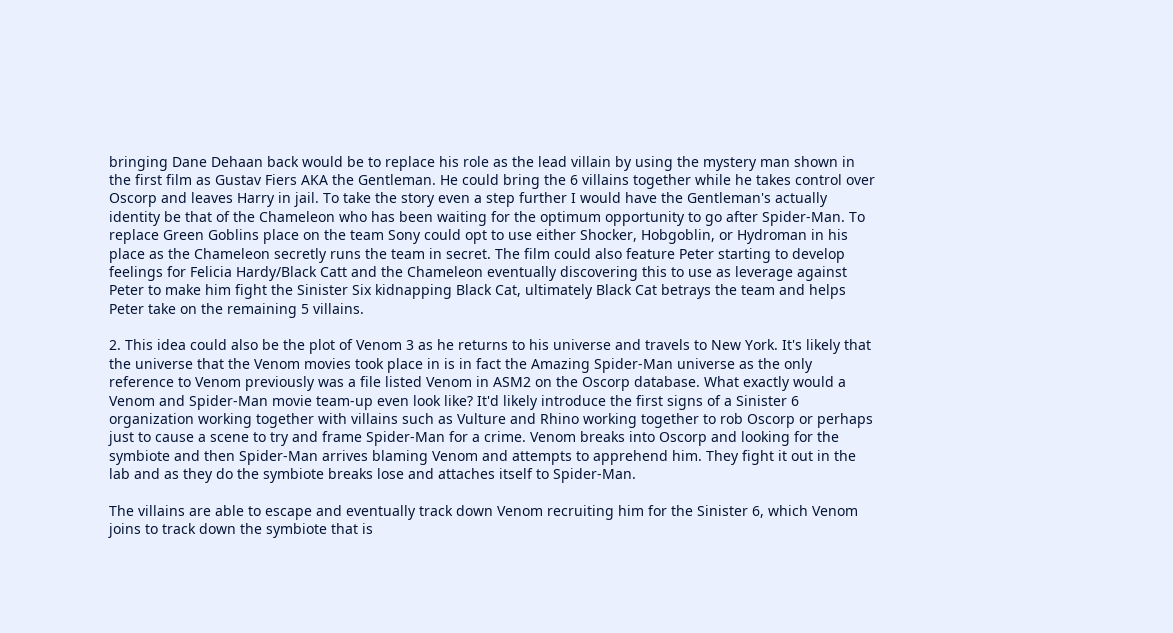bringing Dane Dehaan back would be to replace his role as the lead villain by using the mystery man shown in the first film as Gustav Fiers AKA the Gentleman. He could bring the 6 villains together while he takes control over Oscorp and leaves Harry in jail. To take the story even a step further I would have the Gentleman's actually identity be that of the Chameleon who has been waiting for the optimum opportunity to go after Spider-Man. To replace Green Goblins place on the team Sony could opt to use either Shocker, Hobgoblin, or Hydroman in his place as the Chameleon secretly runs the team in secret. The film could also feature Peter starting to develop feelings for Felicia Hardy/Black Catt and the Chameleon eventually discovering this to use as leverage against Peter to make him fight the Sinister Six kidnapping Black Cat, ultimately Black Cat betrays the team and helps Peter take on the remaining 5 villains.

2. This idea could also be the plot of Venom 3 as he returns to his universe and travels to New York. It's likely that the universe that the Venom movies took place in is in fact the Amazing Spider-Man universe as the only reference to Venom previously was a file listed Venom in ASM2 on the Oscorp database. What exactly would a Venom and Spider-Man movie team-up even look like? It'd likely introduce the first signs of a Sinister 6 organization working together with villains such as Vulture and Rhino working together to rob Oscorp or perhaps just to cause a scene to try and frame Spider-Man for a crime. Venom breaks into Oscorp and looking for the symbiote and then Spider-Man arrives blaming Venom and attempts to apprehend him. They fight it out in the lab and as they do the symbiote breaks lose and attaches itself to Spider-Man.

The villains are able to escape and eventually track down Venom recruiting him for the Sinister 6, which Venom joins to track down the symbiote that is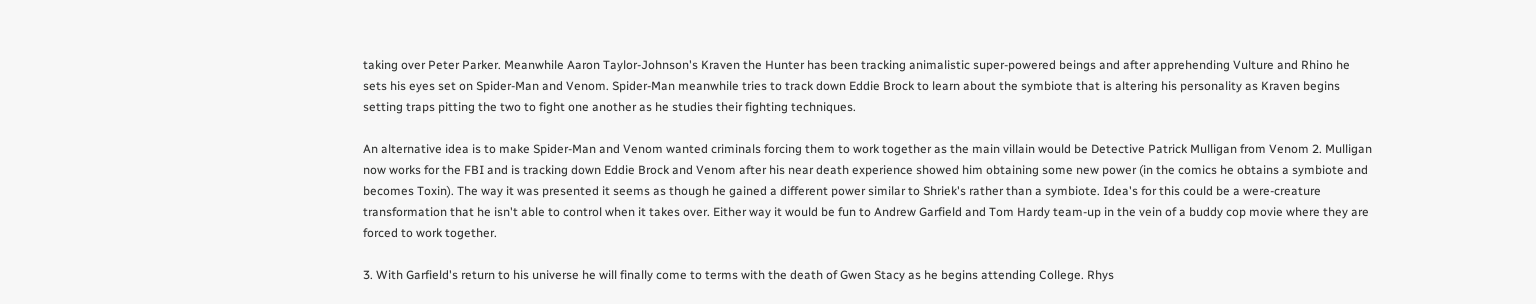taking over Peter Parker. Meanwhile Aaron Taylor-Johnson's Kraven the Hunter has been tracking animalistic super-powered beings and after apprehending Vulture and Rhino he sets his eyes set on Spider-Man and Venom. Spider-Man meanwhile tries to track down Eddie Brock to learn about the symbiote that is altering his personality as Kraven begins setting traps pitting the two to fight one another as he studies their fighting techniques.

An alternative idea is to make Spider-Man and Venom wanted criminals forcing them to work together as the main villain would be Detective Patrick Mulligan from Venom 2. Mulligan now works for the FBI and is tracking down Eddie Brock and Venom after his near death experience showed him obtaining some new power (in the comics he obtains a symbiote and becomes Toxin). The way it was presented it seems as though he gained a different power similar to Shriek's rather than a symbiote. Idea's for this could be a were-creature transformation that he isn't able to control when it takes over. Either way it would be fun to Andrew Garfield and Tom Hardy team-up in the vein of a buddy cop movie where they are forced to work together.

3. With Garfield's return to his universe he will finally come to terms with the death of Gwen Stacy as he begins attending College. Rhys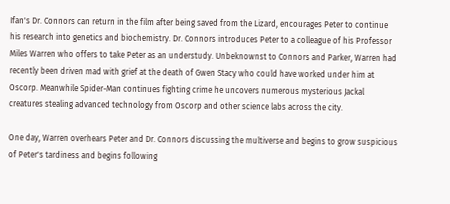Ifan's Dr. Connors can return in the film after being saved from the Lizard, encourages Peter to continue his research into genetics and biochemistry. Dr. Connors introduces Peter to a colleague of his Professor Miles Warren who offers to take Peter as an understudy. Unbeknownst to Connors and Parker, Warren had recently been driven mad with grief at the death of Gwen Stacy who could have worked under him at Oscorp. Meanwhile Spider-Man continues fighting crime he uncovers numerous mysterious Jackal creatures stealing advanced technology from Oscorp and other science labs across the city.

One day, Warren overhears Peter and Dr. Connors discussing the multiverse and begins to grow suspicious of Peter's tardiness and begins following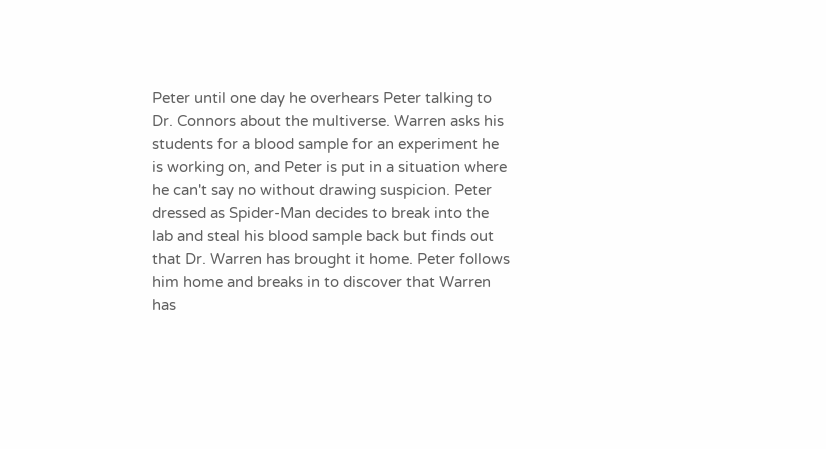Peter until one day he overhears Peter talking to Dr. Connors about the multiverse. Warren asks his students for a blood sample for an experiment he is working on, and Peter is put in a situation where he can't say no without drawing suspicion. Peter dressed as Spider-Man decides to break into the lab and steal his blood sample back but finds out that Dr. Warren has brought it home. Peter follows him home and breaks in to discover that Warren has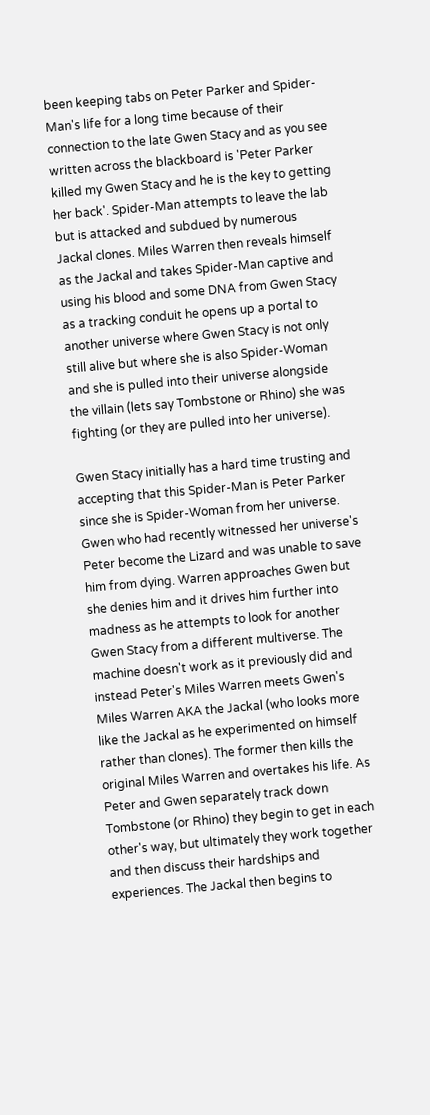been keeping tabs on Peter Parker and Spider-Man's life for a long time because of their connection to the late Gwen Stacy and as you see written across the blackboard is 'Peter Parker killed my Gwen Stacy and he is the key to getting her back'. Spider-Man attempts to leave the lab but is attacked and subdued by numerous Jackal clones. Miles Warren then reveals himself as the Jackal and takes Spider-Man captive and using his blood and some DNA from Gwen Stacy as a tracking conduit he opens up a portal to another universe where Gwen Stacy is not only still alive but where she is also Spider-Woman and she is pulled into their universe alongside the villain (lets say Tombstone or Rhino) she was fighting (or they are pulled into her universe).

Gwen Stacy initially has a hard time trusting and accepting that this Spider-Man is Peter Parker since she is Spider-Woman from her universe. Gwen who had recently witnessed her universe's Peter become the Lizard and was unable to save him from dying. Warren approaches Gwen but she denies him and it drives him further into madness as he attempts to look for another Gwen Stacy from a different multiverse. The machine doesn't work as it previously did and instead Peter's Miles Warren meets Gwen's Miles Warren AKA the Jackal (who looks more like the Jackal as he experimented on himself rather than clones). The former then kills the original Miles Warren and overtakes his life. As Peter and Gwen separately track down Tombstone (or Rhino) they begin to get in each other's way, but ultimately they work together and then discuss their hardships and experiences. The Jackal then begins to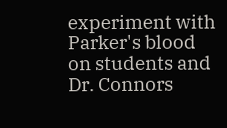experiment with Parker's blood on students and Dr. Connors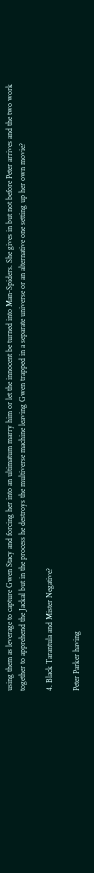using them as leverage to capture Gwen Stacy and forcing her into an ultimatum marry him or let the innocent be turned into Man-Spiders. She gives in but not before Peter arrives and the two work together to apprehend the Jackal but in the process he destroys the multiverse machine leaving Gwen trapped in a separate universe or an alternative one setting up her own movie?

4. Black Tarantula and Mister Negative?

Peter Parker having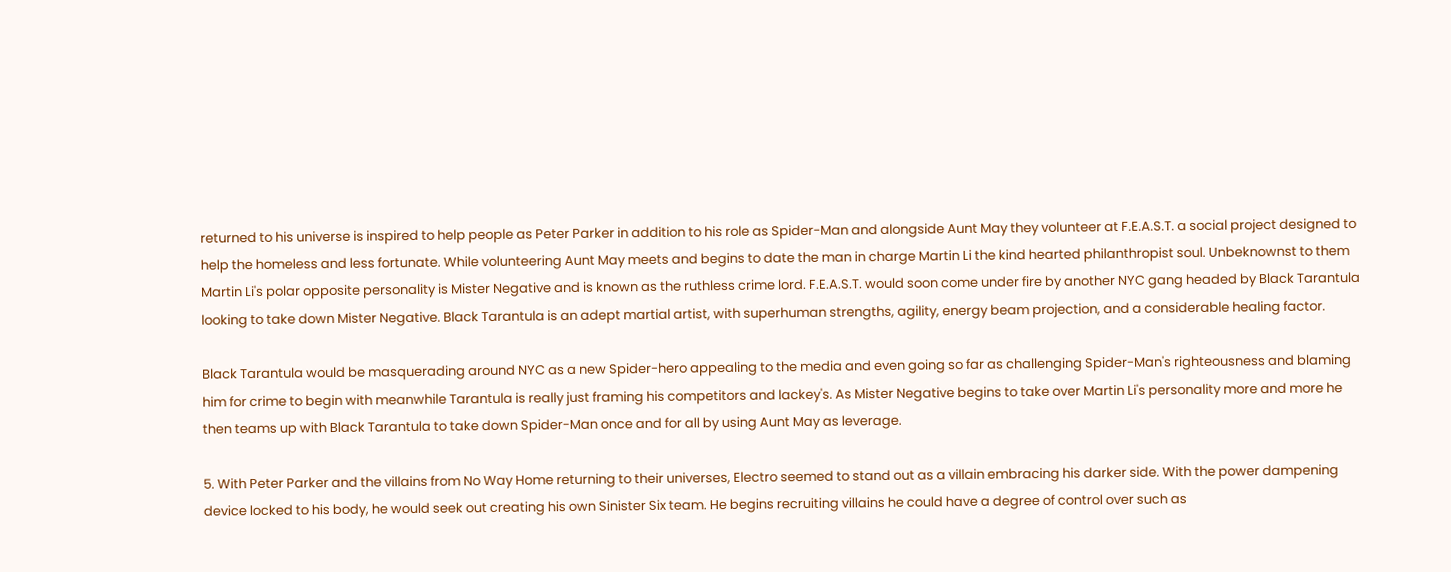returned to his universe is inspired to help people as Peter Parker in addition to his role as Spider-Man and alongside Aunt May they volunteer at F.E.A.S.T. a social project designed to help the homeless and less fortunate. While volunteering Aunt May meets and begins to date the man in charge Martin Li the kind hearted philanthropist soul. Unbeknownst to them Martin Li's polar opposite personality is Mister Negative and is known as the ruthless crime lord. F.E.A.S.T. would soon come under fire by another NYC gang headed by Black Tarantula looking to take down Mister Negative. Black Tarantula is an adept martial artist, with superhuman strengths, agility, energy beam projection, and a considerable healing factor.

Black Tarantula would be masquerading around NYC as a new Spider-hero appealing to the media and even going so far as challenging Spider-Man's righteousness and blaming him for crime to begin with meanwhile Tarantula is really just framing his competitors and lackey's. As Mister Negative begins to take over Martin Li's personality more and more he then teams up with Black Tarantula to take down Spider-Man once and for all by using Aunt May as leverage.

5. With Peter Parker and the villains from No Way Home returning to their universes, Electro seemed to stand out as a villain embracing his darker side. With the power dampening device locked to his body, he would seek out creating his own Sinister Six team. He begins recruiting villains he could have a degree of control over such as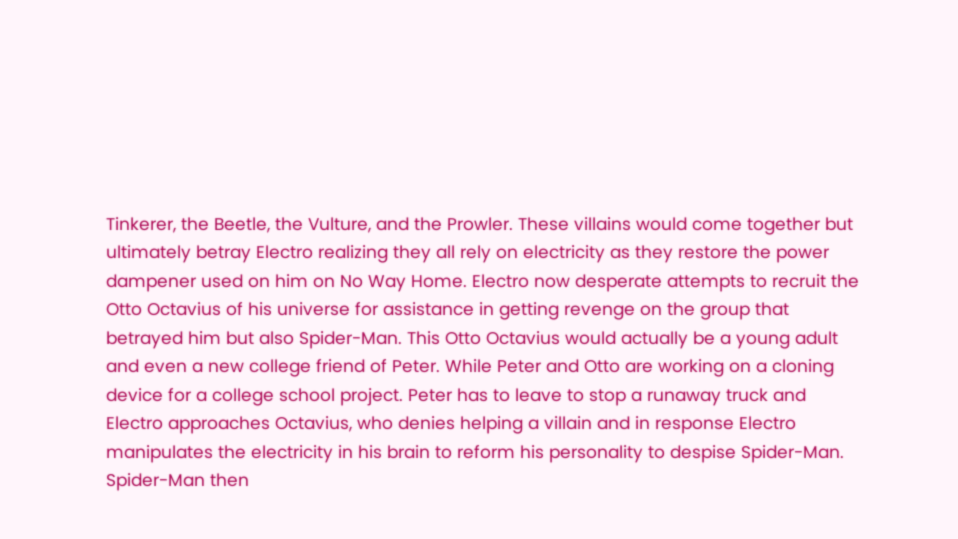Tinkerer, the Beetle, the Vulture, and the Prowler. These villains would come together but ultimately betray Electro realizing they all rely on electricity as they restore the power dampener used on him on No Way Home. Electro now desperate attempts to recruit the Otto Octavius of his universe for assistance in getting revenge on the group that betrayed him but also Spider-Man. This Otto Octavius would actually be a young adult and even a new college friend of Peter. While Peter and Otto are working on a cloning device for a college school project. Peter has to leave to stop a runaway truck and Electro approaches Octavius, who denies helping a villain and in response Electro manipulates the electricity in his brain to reform his personality to despise Spider-Man. Spider-Man then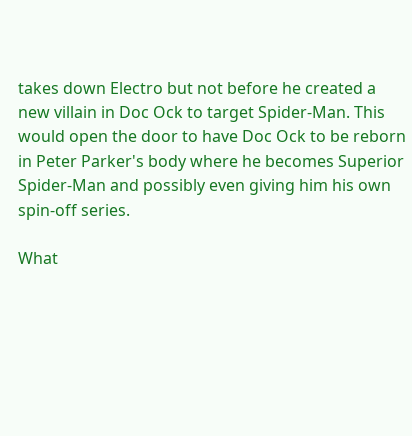takes down Electro but not before he created a new villain in Doc Ock to target Spider-Man. This would open the door to have Doc Ock to be reborn in Peter Parker's body where he becomes Superior Spider-Man and possibly even giving him his own spin-off series.

What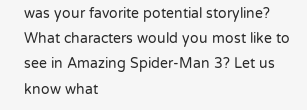was your favorite potential storyline? What characters would you most like to see in Amazing Spider-Man 3? Let us know what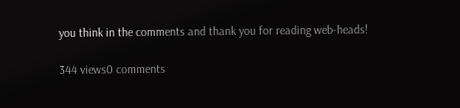you think in the comments and thank you for reading web-heads!

344 views0 comments